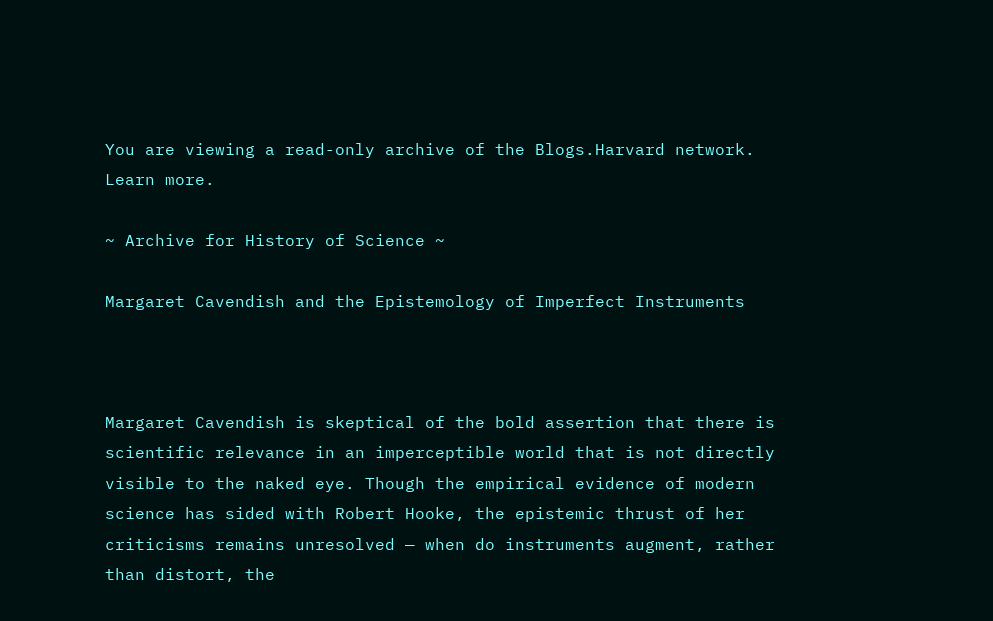You are viewing a read-only archive of the Blogs.Harvard network. Learn more.

~ Archive for History of Science ~

Margaret Cavendish and the Epistemology of Imperfect Instruments



Margaret Cavendish is skeptical of the bold assertion that there is scientific relevance in an imperceptible world that is not directly visible to the naked eye. Though the empirical evidence of modern science has sided with Robert Hooke, the epistemic thrust of her criticisms remains unresolved — when do instruments augment, rather than distort, the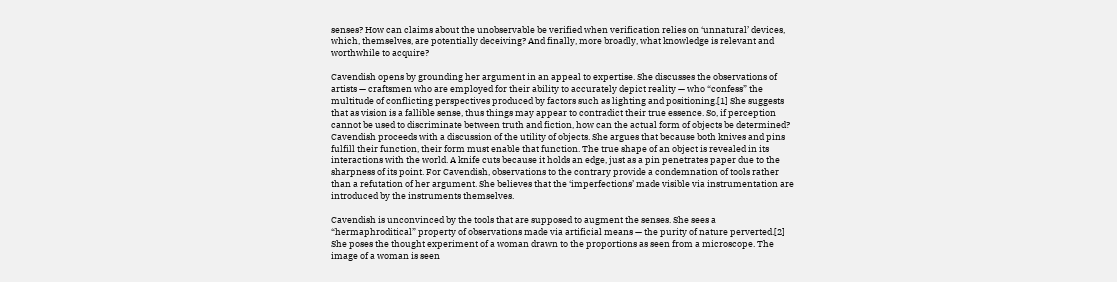senses? How can claims about the unobservable be verified when verification relies on ‘unnatural’ devices, which, themselves, are potentially deceiving? And finally, more broadly, what knowledge is relevant and worthwhile to acquire?

Cavendish opens by grounding her argument in an appeal to expertise. She discusses the observations of artists — craftsmen who are employed for their ability to accurately depict reality — who “confess” the multitude of conflicting perspectives produced by factors such as lighting and positioning.[1] She suggests that as vision is a fallible sense, thus things may appear to contradict their true essence. So, if perception cannot be used to discriminate between truth and fiction, how can the actual form of objects be determined? Cavendish proceeds with a discussion of the utility of objects. She argues that because both knives and pins fulfill their function, their form must enable that function. The true shape of an object is revealed in its interactions with the world. A knife cuts because it holds an edge, just as a pin penetrates paper due to the sharpness of its point. For Cavendish, observations to the contrary provide a condemnation of tools rather than a refutation of her argument. She believes that the ‘imperfections’ made visible via instrumentation are introduced by the instruments themselves.

Cavendish is unconvinced by the tools that are supposed to augment the senses. She sees a “hermaphroditical” property of observations made via artificial means — the purity of nature perverted.[2] She poses the thought experiment of a woman drawn to the proportions as seen from a microscope. The image of a woman is seen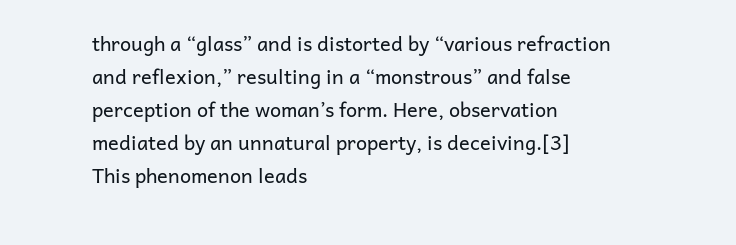through a “glass” and is distorted by “various refraction and reflexion,” resulting in a “monstrous” and false perception of the woman’s form. Here, observation mediated by an unnatural property, is deceiving.[3] This phenomenon leads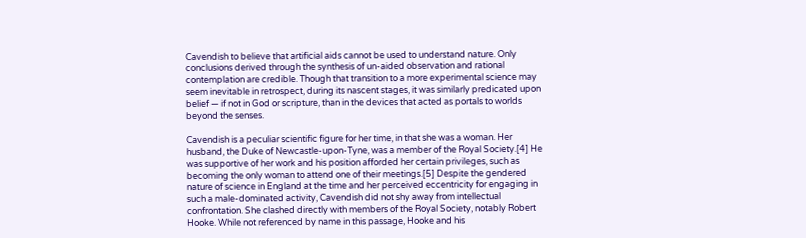Cavendish to believe that artificial aids cannot be used to understand nature. Only conclusions derived through the synthesis of un-aided observation and rational contemplation are credible. Though that transition to a more experimental science may seem inevitable in retrospect, during its nascent stages, it was similarly predicated upon belief — if not in God or scripture, than in the devices that acted as portals to worlds beyond the senses.

Cavendish is a peculiar scientific figure for her time, in that she was a woman. Her husband, the Duke of Newcastle-upon-Tyne, was a member of the Royal Society.[4] He was supportive of her work and his position afforded her certain privileges, such as becoming the only woman to attend one of their meetings.[5] Despite the gendered nature of science in England at the time and her perceived eccentricity for engaging in such a male-dominated activity, Cavendish did not shy away from intellectual confrontation. She clashed directly with members of the Royal Society, notably Robert Hooke. While not referenced by name in this passage, Hooke and his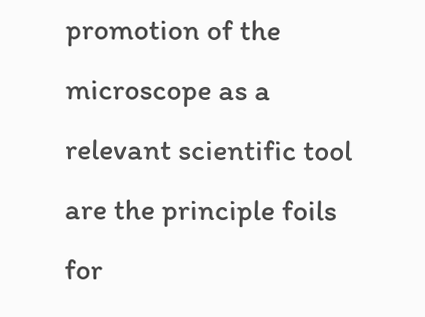promotion of the microscope as a relevant scientific tool are the principle foils for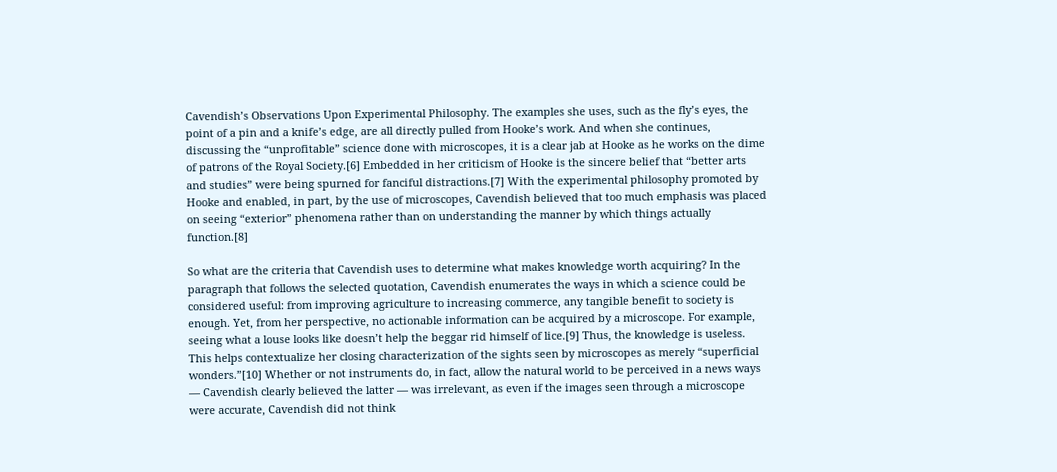Cavendish’s Observations Upon Experimental Philosophy. The examples she uses, such as the fly’s eyes, the point of a pin and a knife’s edge, are all directly pulled from Hooke’s work. And when she continues, discussing the “unprofitable” science done with microscopes, it is a clear jab at Hooke as he works on the dime of patrons of the Royal Society.[6] Embedded in her criticism of Hooke is the sincere belief that “better arts and studies” were being spurned for fanciful distractions.[7] With the experimental philosophy promoted by Hooke and enabled, in part, by the use of microscopes, Cavendish believed that too much emphasis was placed on seeing “exterior” phenomena rather than on understanding the manner by which things actually function.[8]

So what are the criteria that Cavendish uses to determine what makes knowledge worth acquiring? In the paragraph that follows the selected quotation, Cavendish enumerates the ways in which a science could be considered useful: from improving agriculture to increasing commerce, any tangible benefit to society is enough. Yet, from her perspective, no actionable information can be acquired by a microscope. For example, seeing what a louse looks like doesn’t help the beggar rid himself of lice.[9] Thus, the knowledge is useless. This helps contextualize her closing characterization of the sights seen by microscopes as merely “superficial wonders.”[10] Whether or not instruments do, in fact, allow the natural world to be perceived in a news ways — Cavendish clearly believed the latter — was irrelevant, as even if the images seen through a microscope were accurate, Cavendish did not think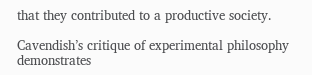that they contributed to a productive society.

Cavendish’s critique of experimental philosophy demonstrates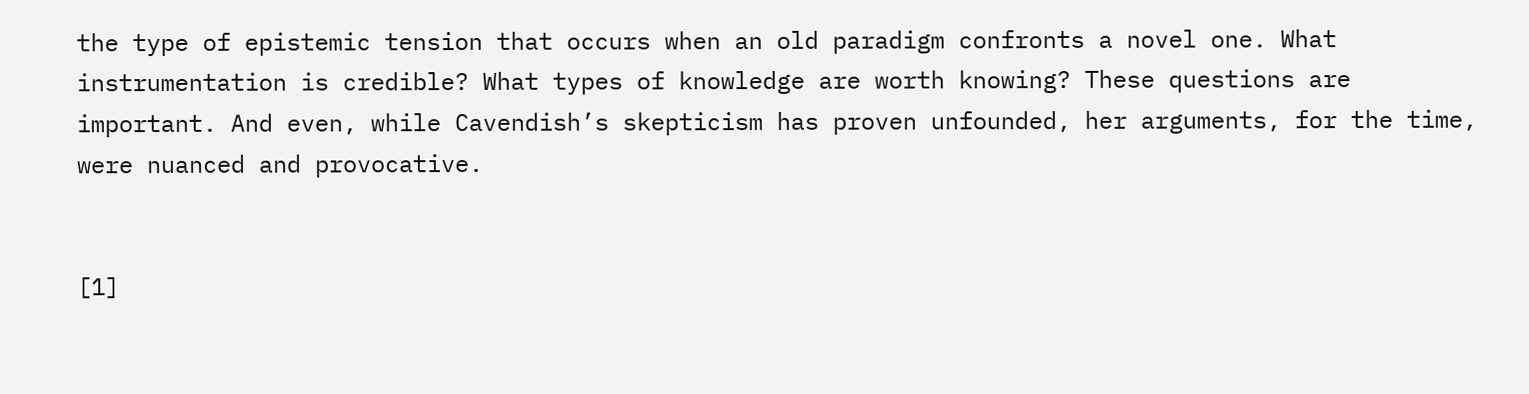the type of epistemic tension that occurs when an old paradigm confronts a novel one. What instrumentation is credible? What types of knowledge are worth knowing? These questions are important. And even, while Cavendish’s skepticism has proven unfounded, her arguments, for the time, were nuanced and provocative.


[1]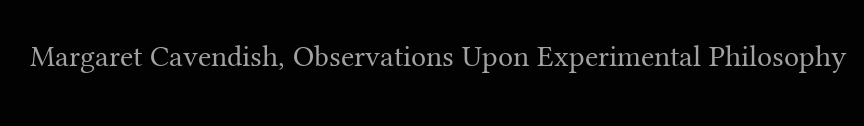Margaret Cavendish, Observations Upon Experimental Philosophy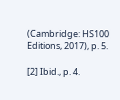(Cambridge: HS100 Editions, 2017), p. 5.

[2] Ibid., p. 4.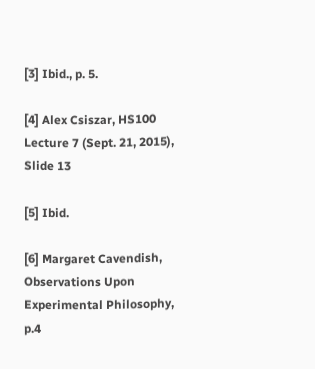[3] Ibid., p. 5.

[4] Alex Csiszar, HS100 Lecture 7 (Sept. 21, 2015), Slide 13

[5] Ibid.

[6] Margaret Cavendish, Observations Upon Experimental Philosophy,  p.4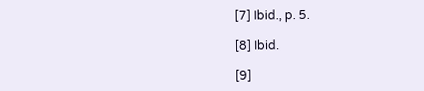[7] Ibid., p. 5.

[8] Ibid.

[9]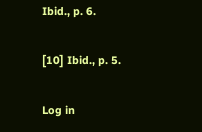Ibid., p. 6.

[10] Ibid., p. 5.

Log in